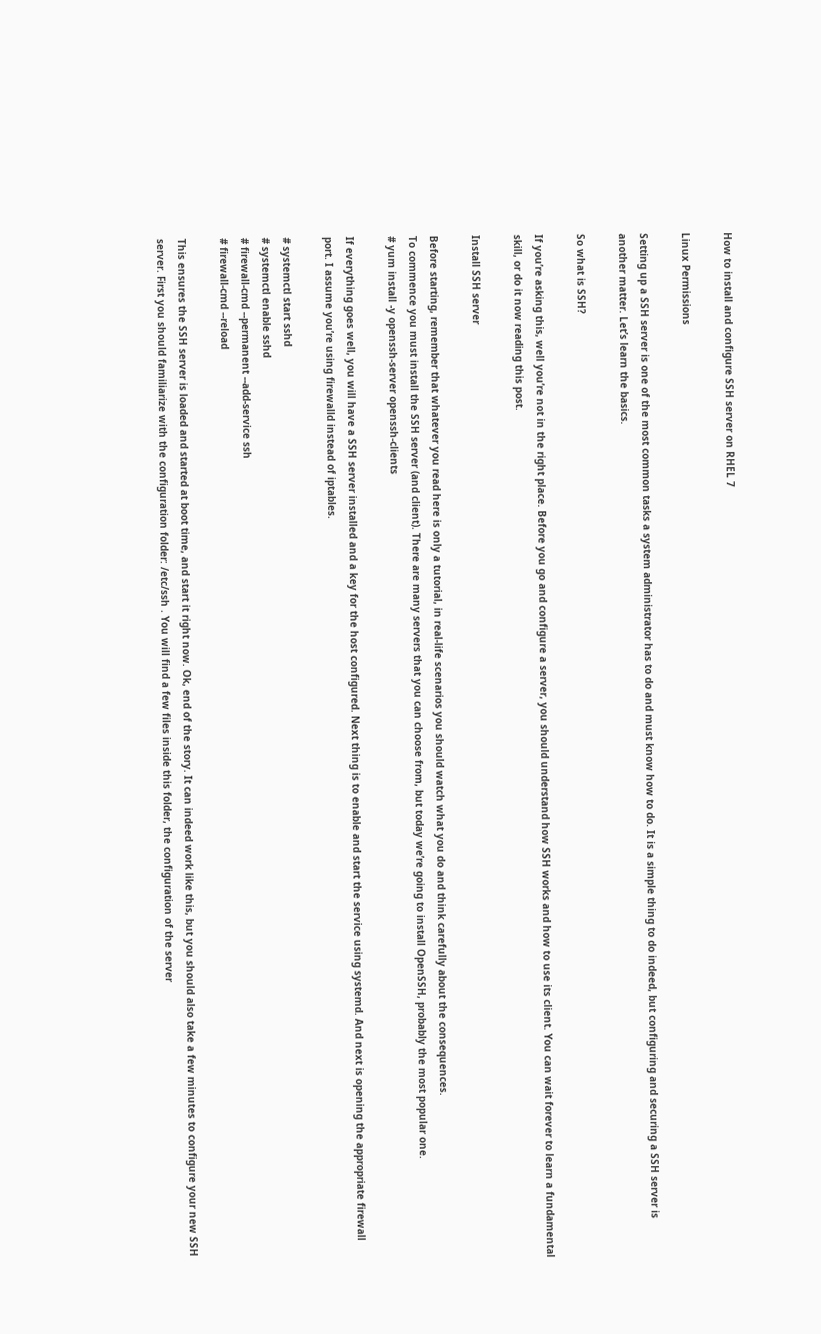How to install and configure SSH server on RHEL 7

Linux Permissions

Setting up a SSH server is one of the most common tasks a system administrator has to do and must know how to do. It is a simple thing to do indeed, but configuring and securing a SSH server is another matter. Let’s learn the basics.

So what is SSH?

If you’re asking this, well you’re not in the right place. Before you go and configure a server, you should understand how SSH works and how to use its client. You can wait forever to learn a fundamental skill, or do it now reading this post.

Install SSH server

Before starting, remember that whatever you read here is only a tutorial, in real-life scenarios you should watch what you do and think carefully about the consequences.
To commence you must install the SSH server (and client). There are many servers that you can choose from, but today we’re going to install OpenSSH, probably the most popular one.
# yum install -y openssh-server openssh-clients

If everything goes well, you will have a SSH server installed and a key for the host configured. Next thing is to enable and start the service using systemd. And next is opening the appropriate firewall port. I assume you’re using firewalld instead of iptables.

# systemctl start sshd
# systemctl enable sshd
# firewall-cmd --permanent --add-service ssh
# firewall-cmd --reload

This ensures the SSH server is loaded and started at boot time, and start it right now. Ok, end of the story. It can indeed work like this, but you should also take a few minutes to configure your new SSH server. First you should familiarize with the configuration folder: /etc/ssh . You will find a few files inside this folder, the configuration of the server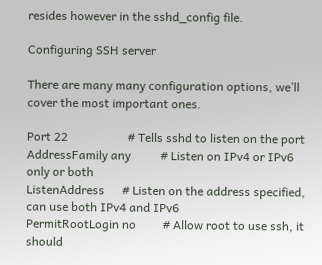resides however in the sshd_config file.

Configuring SSH server

There are many many configuration options, we’ll cover the most important ones.

Port 22                    # Tells sshd to listen on the port
AddressFamily any          # Listen on IPv4 or IPv6 only or both
ListenAddress      # Listen on the address specified, can use both IPv4 and IPv6
PermitRootLogin no         # Allow root to use ssh, it should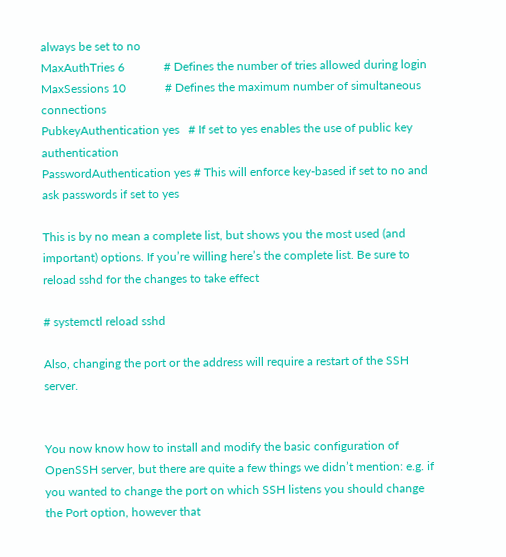always be set to no
MaxAuthTries 6             # Defines the number of tries allowed during login
MaxSessions 10             # Defines the maximum number of simultaneous connections
PubkeyAuthentication yes   # If set to yes enables the use of public key authentication
PasswordAuthentication yes # This will enforce key-based if set to no and ask passwords if set to yes

This is by no mean a complete list, but shows you the most used (and important) options. If you’re willing here’s the complete list. Be sure to reload sshd for the changes to take effect

# systemctl reload sshd

Also, changing the port or the address will require a restart of the SSH server.


You now know how to install and modify the basic configuration of OpenSSH server, but there are quite a few things we didn’t mention: e.g. if you wanted to change the port on which SSH listens you should change the Port option, however that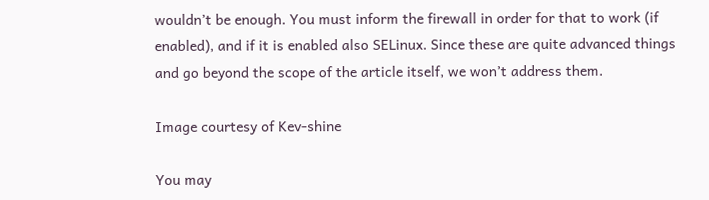wouldn’t be enough. You must inform the firewall in order for that to work (if enabled), and if it is enabled also SELinux. Since these are quite advanced things and go beyond the scope of the article itself, we won’t address them.

Image courtesy of Kev-shine

You may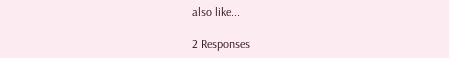also like...

2 Responses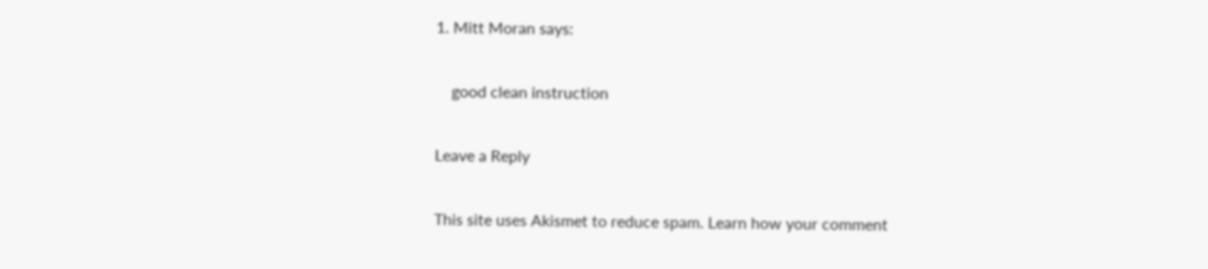1. Mitt Moran says:

    good clean instruction

Leave a Reply

This site uses Akismet to reduce spam. Learn how your comment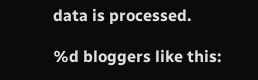data is processed.

%d bloggers like this: